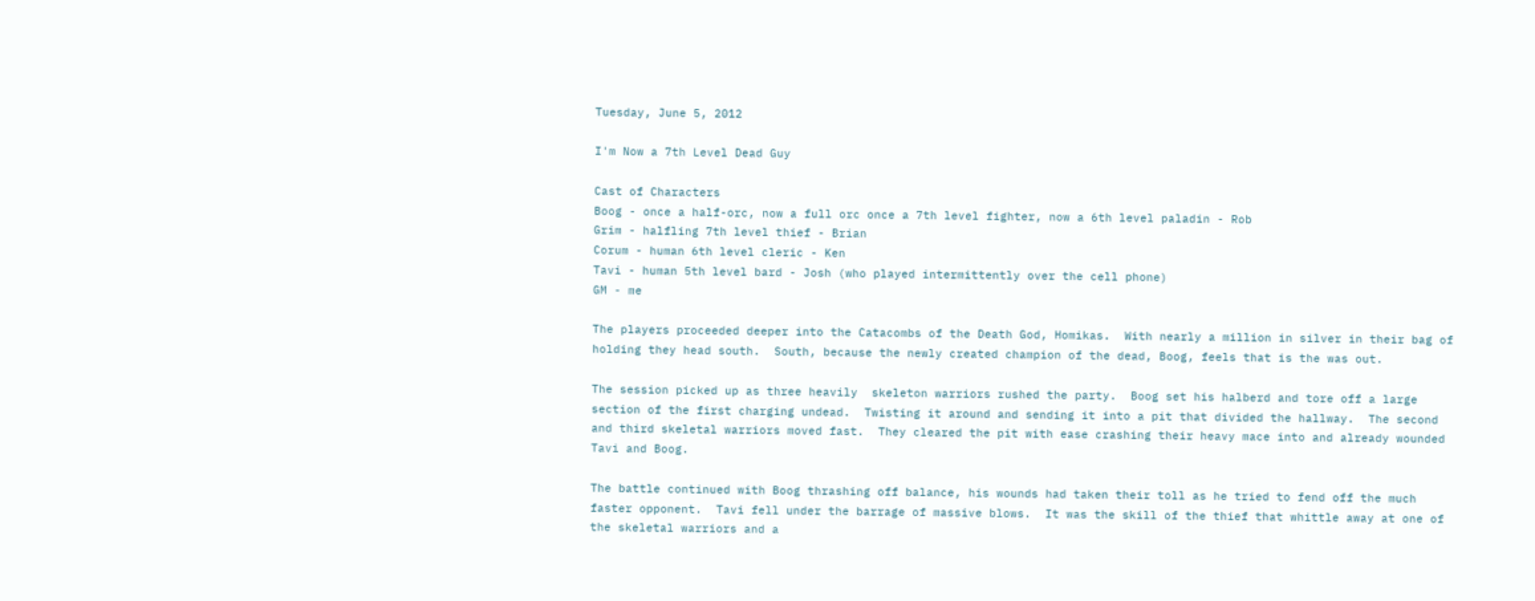Tuesday, June 5, 2012

I'm Now a 7th Level Dead Guy

Cast of Characters
Boog - once a half-orc, now a full orc once a 7th level fighter, now a 6th level paladin - Rob
Grim - halfling 7th level thief - Brian
Corum - human 6th level cleric - Ken
Tavi - human 5th level bard - Josh (who played intermittently over the cell phone)
GM - me

The players proceeded deeper into the Catacombs of the Death God, Homikas.  With nearly a million in silver in their bag of holding they head south.  South, because the newly created champion of the dead, Boog, feels that is the was out.

The session picked up as three heavily  skeleton warriors rushed the party.  Boog set his halberd and tore off a large section of the first charging undead.  Twisting it around and sending it into a pit that divided the hallway.  The second and third skeletal warriors moved fast.  They cleared the pit with ease crashing their heavy mace into and already wounded Tavi and Boog.

The battle continued with Boog thrashing off balance, his wounds had taken their toll as he tried to fend off the much faster opponent.  Tavi fell under the barrage of massive blows.  It was the skill of the thief that whittle away at one of the skeletal warriors and a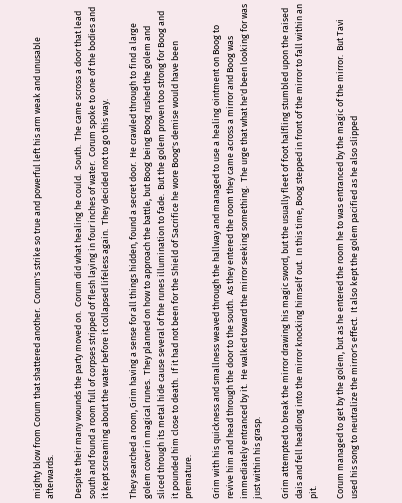mighty blow from Corum that shattered another.  Corum's strike so true and powerful left his arm weak and unusable afterwards.

Despite their many wounds the party moved on.  Corum did what healing he could.  South.  The came scross a door that lead south and found a room full of corpses stripped of flesh laying in four inches of water.  Corum spoke to one of the bodies and it kept screaming about the water before it collapsed lifeless again.  They decided not to go this way.

They searched a room, Grim having a sense for all things hidden, found a secret door.  He crawled through to find a large golem cover in magical runes.  They planned on how to approach the battle, but Boog being Boog rushed the golem and sliced through its metal hide cause several of the runes illumination to fade.  But the golem proven too strong for Boog and it pounded him close to death.  If it had not been for the Shield of Sacrifice he wore Boog's demise would have been premature.

Grim with his quickness and smallness weaved through the hallway and managed to use a healing ointment on Boog to revive him and head through the door to the south.  As they entered the room they came across a mirror and Boog was immediately entranced by it.  He walked toward the mirror seeking something.  The urge that what he'd been looking for was just within his grasp.

Grim attempted to break the mirror drawing his magic sword, but the usually fleet of foot halfling stumbled upon the raised dais and fell headlong into the mirror knocking himself out.  In this time, Boog stepped in front of the mirror to fall within an pit.

Corum managed to get by the golem, but as he entered the room he to was entranced by the magic of the mirror.  But Tavi used his song to neutralize the mirror's effect.  It also kept the golem pacified as he also slipped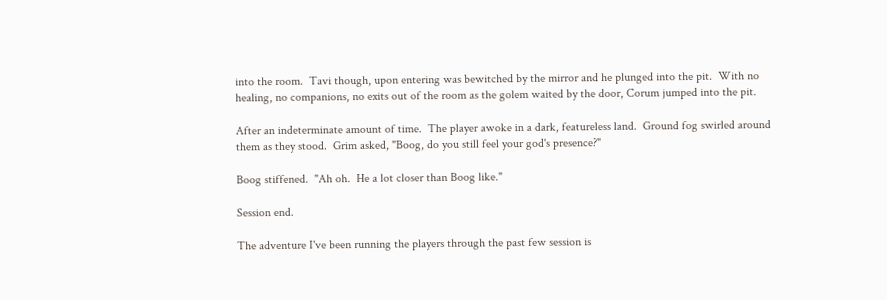into the room.  Tavi though, upon entering was bewitched by the mirror and he plunged into the pit.  With no healing, no companions, no exits out of the room as the golem waited by the door, Corum jumped into the pit.

After an indeterminate amount of time.  The player awoke in a dark, featureless land.  Ground fog swirled around them as they stood.  Grim asked, "Boog, do you still feel your god's presence?"

Boog stiffened.  "Ah oh.  He a lot closer than Boog like."

Session end.

The adventure I've been running the players through the past few session is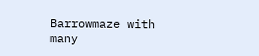Barrowmaze with many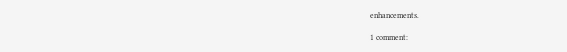enhancements.

1 comment: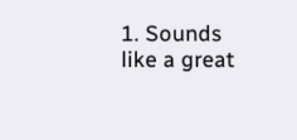1. Sounds like a great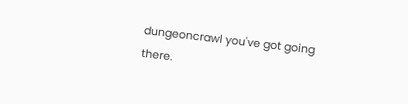dungeoncrawl you've got going there.